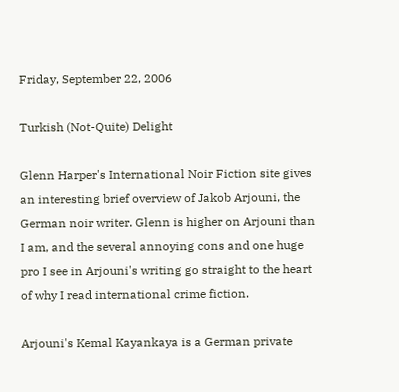Friday, September 22, 2006

Turkish (Not-Quite) Delight

Glenn Harper's International Noir Fiction site gives an interesting brief overview of Jakob Arjouni, the German noir writer. Glenn is higher on Arjouni than I am, and the several annoying cons and one huge pro I see in Arjouni's writing go straight to the heart of why I read international crime fiction.

Arjouni's Kemal Kayankaya is a German private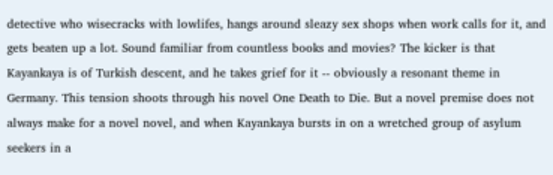detective who wisecracks with lowlifes, hangs around sleazy sex shops when work calls for it, and gets beaten up a lot. Sound familiar from countless books and movies? The kicker is that Kayankaya is of Turkish descent, and he takes grief for it -- obviously a resonant theme in Germany. This tension shoots through his novel One Death to Die. But a novel premise does not always make for a novel novel, and when Kayankaya bursts in on a wretched group of asylum seekers in a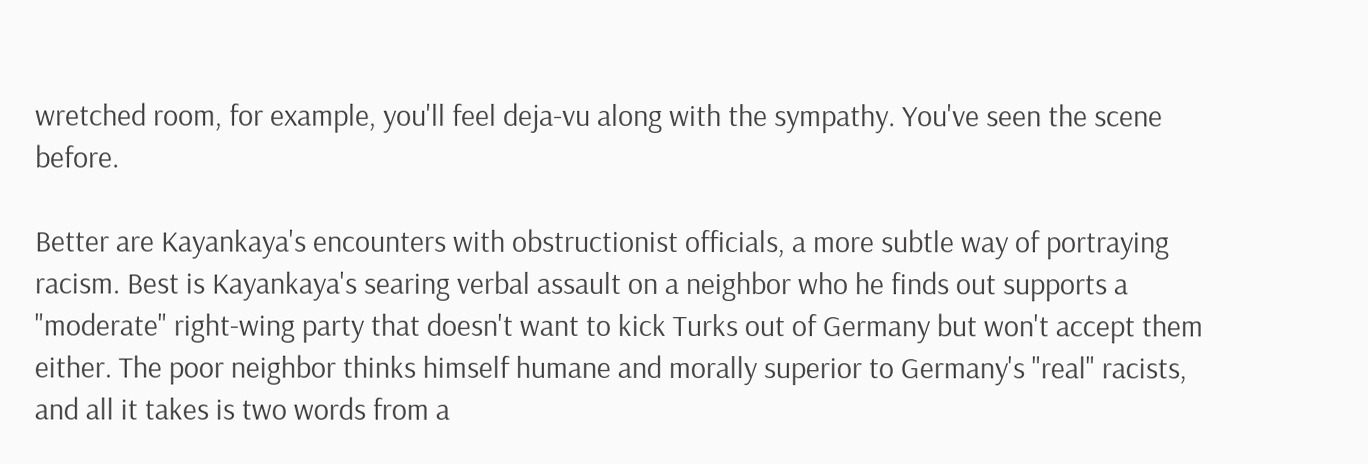wretched room, for example, you'll feel deja-vu along with the sympathy. You've seen the scene before.

Better are Kayankaya's encounters with obstructionist officials, a more subtle way of portraying racism. Best is Kayankaya's searing verbal assault on a neighbor who he finds out supports a "moderate" right-wing party that doesn't want to kick Turks out of Germany but won't accept them either. The poor neighbor thinks himself humane and morally superior to Germany's "real" racists, and all it takes is two words from a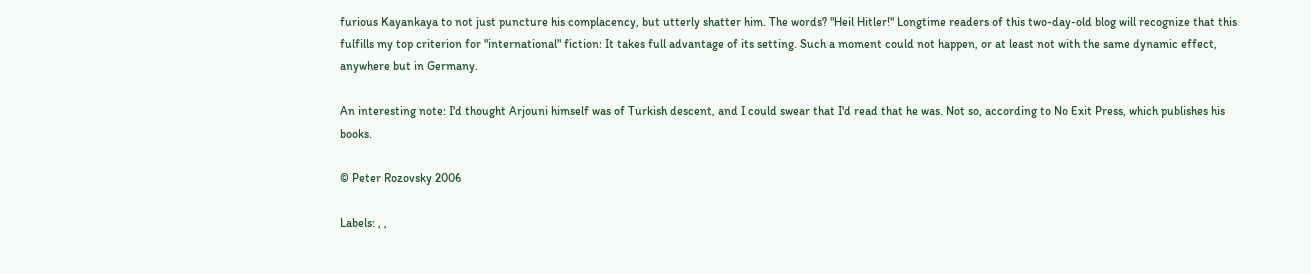furious Kayankaya to not just puncture his complacency, but utterly shatter him. The words? "Heil Hitler!" Longtime readers of this two-day-old blog will recognize that this fulfills my top criterion for "international" fiction: It takes full advantage of its setting. Such a moment could not happen, or at least not with the same dynamic effect, anywhere but in Germany.

An interesting note: I'd thought Arjouni himself was of Turkish descent, and I could swear that I'd read that he was. Not so, according to No Exit Press, which publishes his books.

© Peter Rozovsky 2006

Labels: , ,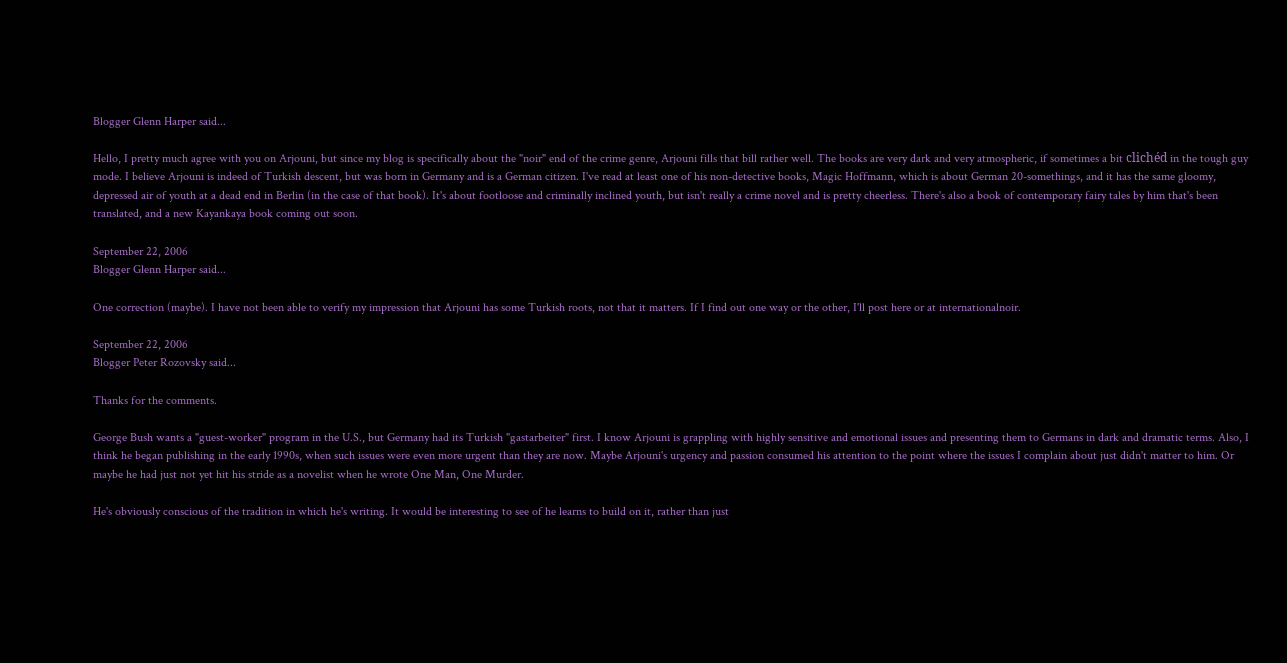Blogger Glenn Harper said...

Hello, I pretty much agree with you on Arjouni, but since my blog is specifically about the "noir" end of the crime genre, Arjouni fills that bill rather well. The books are very dark and very atmospheric, if sometimes a bit clichéd in the tough guy mode. I believe Arjouni is indeed of Turkish descent, but was born in Germany and is a German citizen. I've read at least one of his non-detective books, Magic Hoffmann, which is about German 20-somethings, and it has the same gloomy, depressed air of youth at a dead end in Berlin (in the case of that book). It's about footloose and criminally inclined youth, but isn't really a crime novel and is pretty cheerless. There's also a book of contemporary fairy tales by him that's been translated, and a new Kayankaya book coming out soon.

September 22, 2006
Blogger Glenn Harper said...

One correction (maybe). I have not been able to verify my impression that Arjouni has some Turkish roots, not that it matters. If I find out one way or the other, I'll post here or at internationalnoir.

September 22, 2006
Blogger Peter Rozovsky said...

Thanks for the comments.

George Bush wants a "guest-worker" program in the U.S., but Germany had its Turkish "gastarbeiter" first. I know Arjouni is grappling with highly sensitive and emotional issues and presenting them to Germans in dark and dramatic terms. Also, I think he began publishing in the early 1990s, when such issues were even more urgent than they are now. Maybe Arjouni's urgency and passion consumed his attention to the point where the issues I complain about just didn't matter to him. Or maybe he had just not yet hit his stride as a novelist when he wrote One Man, One Murder.

He's obviously conscious of the tradition in which he's writing. It would be interesting to see of he learns to build on it, rather than just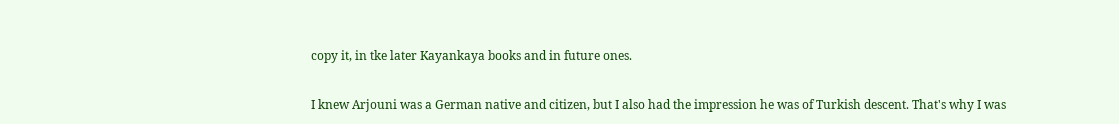copy it, in tke later Kayankaya books and in future ones.

I knew Arjouni was a German native and citizen, but I also had the impression he was of Turkish descent. That's why I was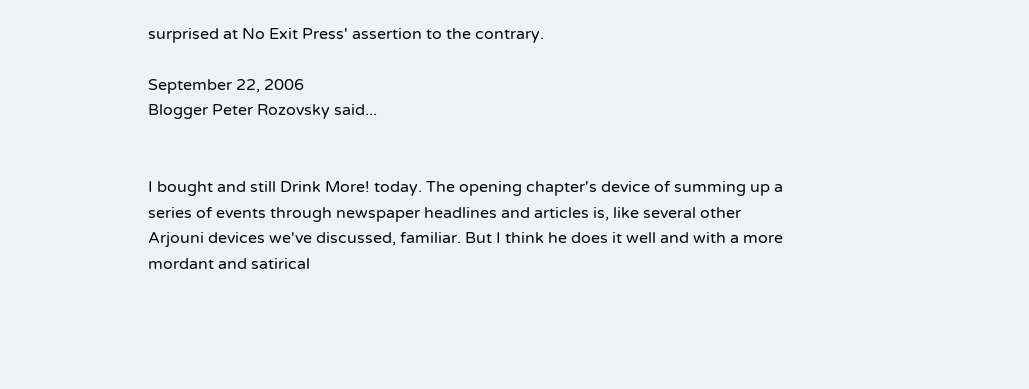surprised at No Exit Press' assertion to the contrary.

September 22, 2006
Blogger Peter Rozovsky said...


I bought and still Drink More! today. The opening chapter's device of summing up a series of events through newspaper headlines and articles is, like several other Arjouni devices we've discussed, familiar. But I think he does it well and with a more mordant and satirical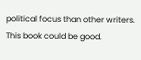political focus than other writers. This book could be good.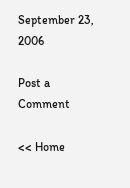September 23, 2006

Post a Comment

<< Home